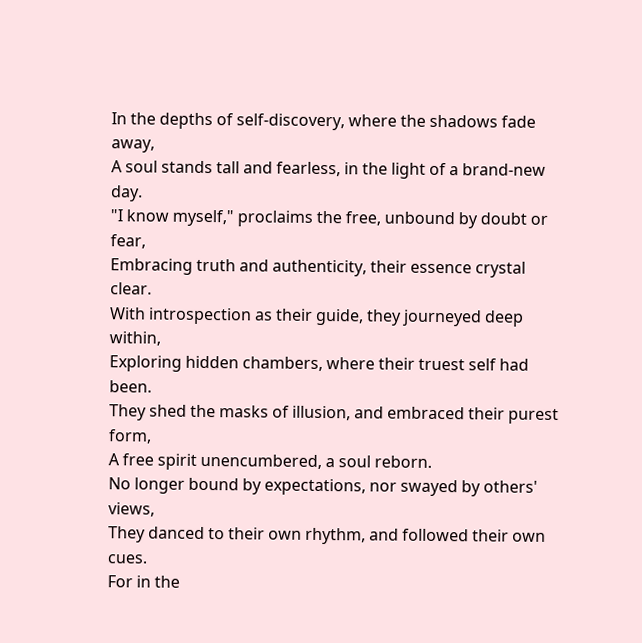In the depths of self-discovery, where the shadows fade away,
A soul stands tall and fearless, in the light of a brand-new day.
"I know myself," proclaims the free, unbound by doubt or fear,
Embracing truth and authenticity, their essence crystal clear.
With introspection as their guide, they journeyed deep within,
Exploring hidden chambers, where their truest self had been.
They shed the masks of illusion, and embraced their purest form,
A free spirit unencumbered, a soul reborn.
No longer bound by expectations, nor swayed by others' views,
They danced to their own rhythm, and followed their own cues.
For in the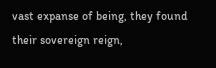vast expanse of being, they found their sovereign reign,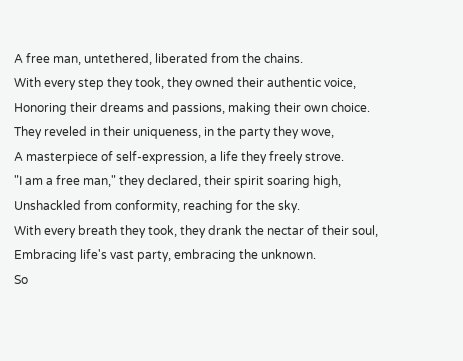A free man, untethered, liberated from the chains.
With every step they took, they owned their authentic voice,
Honoring their dreams and passions, making their own choice.
They reveled in their uniqueness, in the party they wove,
A masterpiece of self-expression, a life they freely strove.
"I am a free man," they declared, their spirit soaring high,
Unshackled from conformity, reaching for the sky.
With every breath they took, they drank the nectar of their soul,
Embracing life's vast party, embracing the unknown.
So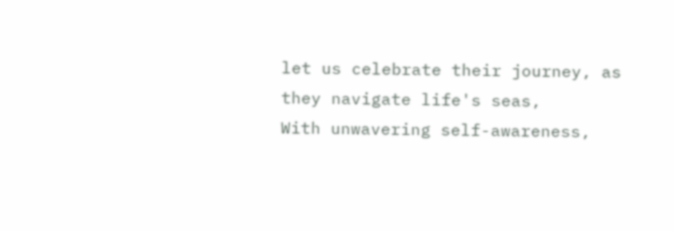let us celebrate their journey, as they navigate life's seas,
With unwavering self-awareness,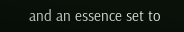and an essence set to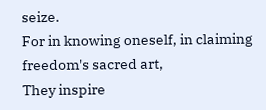seize.
For in knowing oneself, in claiming freedom's sacred art,
They inspire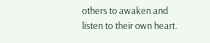others to awaken and listen to their own heart.